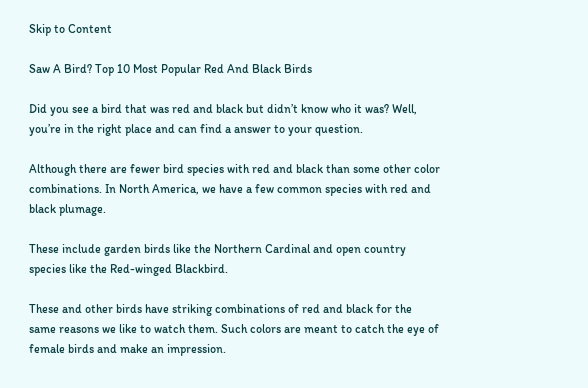Skip to Content

Saw A Bird? Top 10 Most Popular Red And Black Birds

Did you see a bird that was red and black but didn’t know who it was? Well, you’re in the right place and can find a answer to your question.

Although there are fewer bird species with red and black than some other color combinations. In North America, we have a few common species with red and black plumage.

These include garden birds like the Northern Cardinal and open country species like the Red-winged Blackbird.

These and other birds have striking combinations of red and black for the same reasons we like to watch them. Such colors are meant to catch the eye of female birds and make an impression.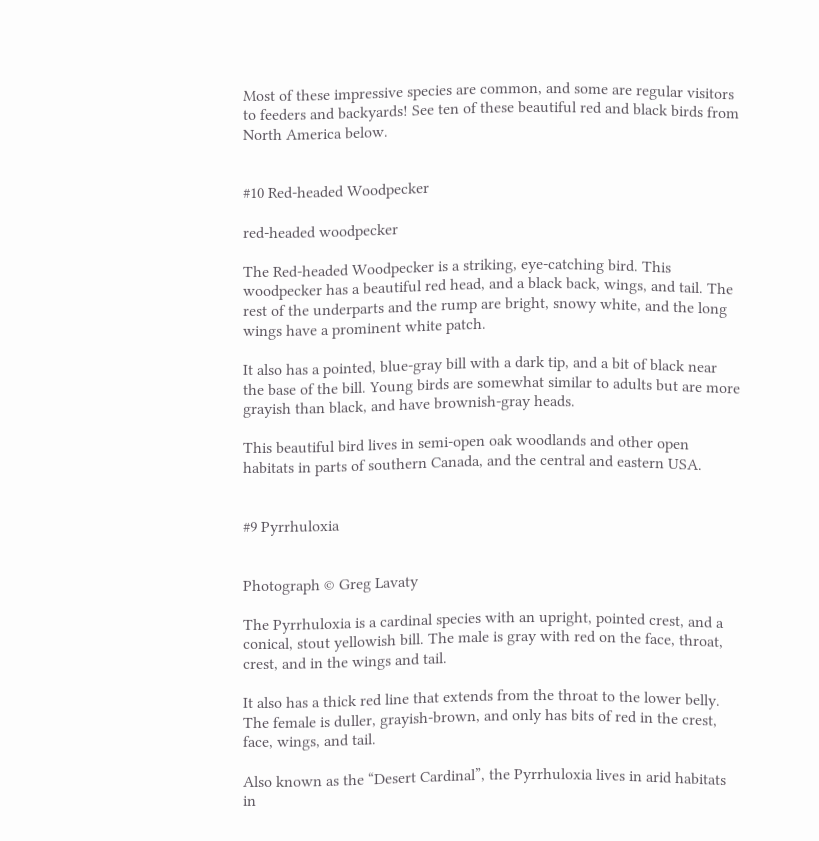Most of these impressive species are common, and some are regular visitors to feeders and backyards! See ten of these beautiful red and black birds from North America below.


#10 Red-headed Woodpecker

red-headed woodpecker

The Red-headed Woodpecker is a striking, eye-catching bird. This woodpecker has a beautiful red head, and a black back, wings, and tail. The rest of the underparts and the rump are bright, snowy white, and the long wings have a prominent white patch.

It also has a pointed, blue-gray bill with a dark tip, and a bit of black near the base of the bill. Young birds are somewhat similar to adults but are more grayish than black, and have brownish-gray heads.

This beautiful bird lives in semi-open oak woodlands and other open habitats in parts of southern Canada, and the central and eastern USA.


#9 Pyrrhuloxia


Photograph © Greg Lavaty

The Pyrrhuloxia is a cardinal species with an upright, pointed crest, and a conical, stout yellowish bill. The male is gray with red on the face, throat, crest, and in the wings and tail.

It also has a thick red line that extends from the throat to the lower belly. The female is duller, grayish-brown, and only has bits of red in the crest, face, wings, and tail.

Also known as the “Desert Cardinal”, the Pyrrhuloxia lives in arid habitats in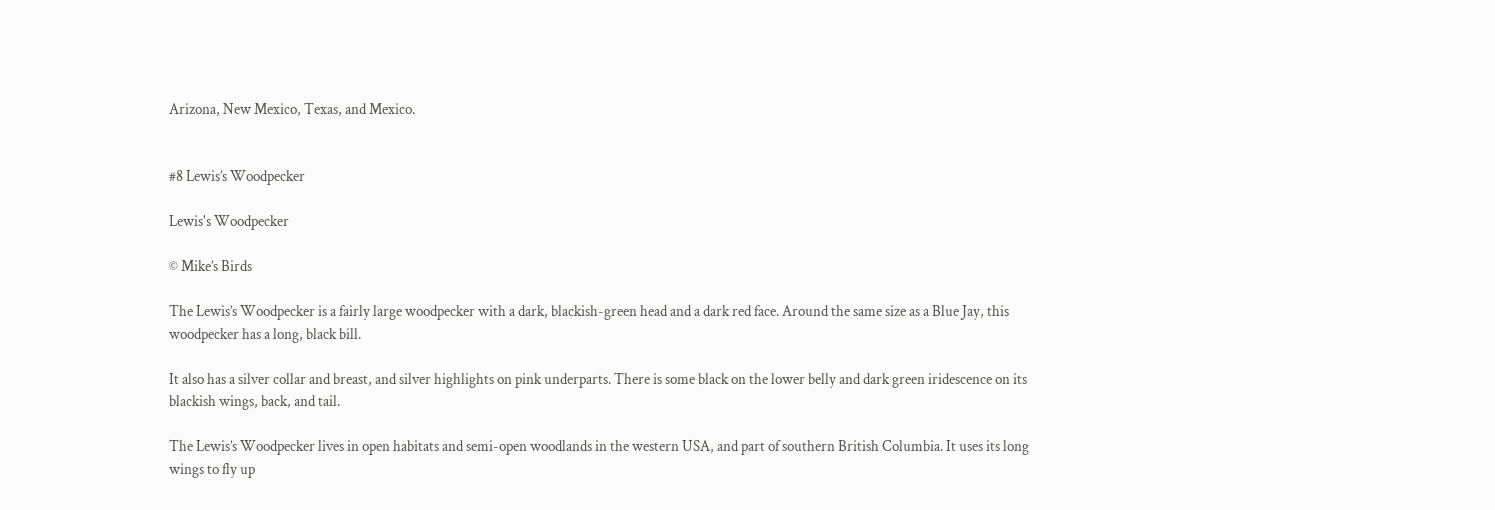Arizona, New Mexico, Texas, and Mexico.


#8 Lewis’s Woodpecker

Lewis's Woodpecker

© Mike’s Birds

The Lewis’s Woodpecker is a fairly large woodpecker with a dark, blackish-green head and a dark red face. Around the same size as a Blue Jay, this woodpecker has a long, black bill.

It also has a silver collar and breast, and silver highlights on pink underparts. There is some black on the lower belly and dark green iridescence on its blackish wings, back, and tail.

The Lewis’s Woodpecker lives in open habitats and semi-open woodlands in the western USA, and part of southern British Columbia. It uses its long wings to fly up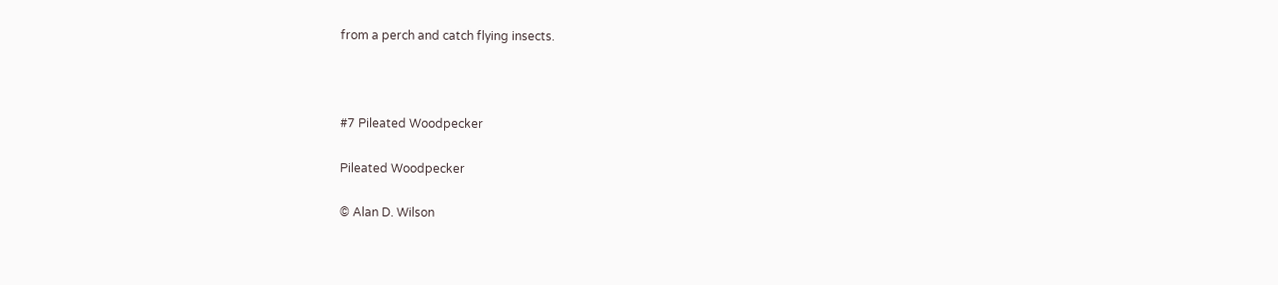from a perch and catch flying insects.



#7 Pileated Woodpecker

Pileated Woodpecker

© Alan D. Wilson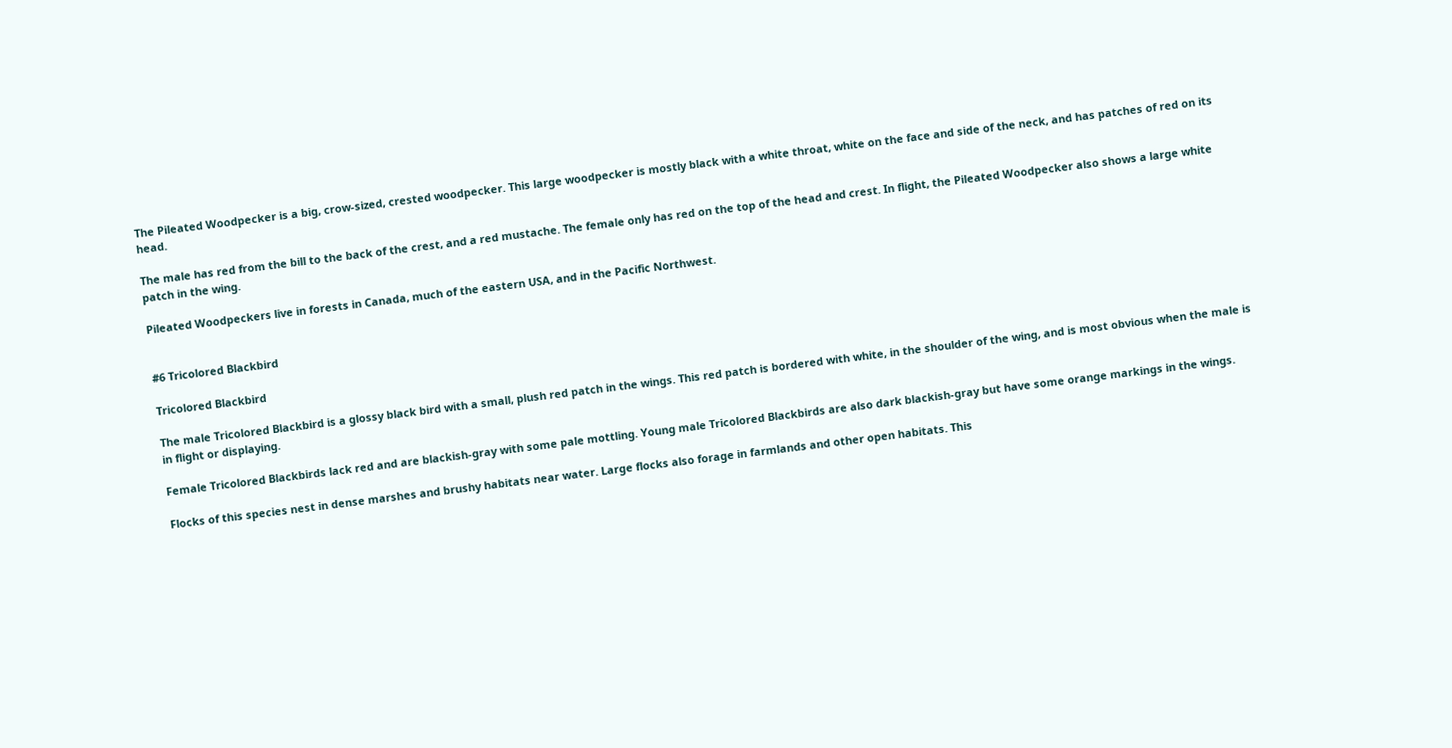The Pileated Woodpecker is a big, crow-sized, crested woodpecker. This large woodpecker is mostly black with a white throat, white on the face and side of the neck, and has patches of red on its head.

The male has red from the bill to the back of the crest, and a red mustache. The female only has red on the top of the head and crest. In flight, the Pileated Woodpecker also shows a large white patch in the wing.

Pileated Woodpeckers live in forests in Canada, much of the eastern USA, and in the Pacific Northwest.


#6 Tricolored Blackbird

Tricolored Blackbird

The male Tricolored Blackbird is a glossy black bird with a small, plush red patch in the wings. This red patch is bordered with white, in the shoulder of the wing, and is most obvious when the male is in flight or displaying.

Female Tricolored Blackbirds lack red and are blackish-gray with some pale mottling. Young male Tricolored Blackbirds are also dark blackish-gray but have some orange markings in the wings.

Flocks of this species nest in dense marshes and brushy habitats near water. Large flocks also forage in farmlands and other open habitats. This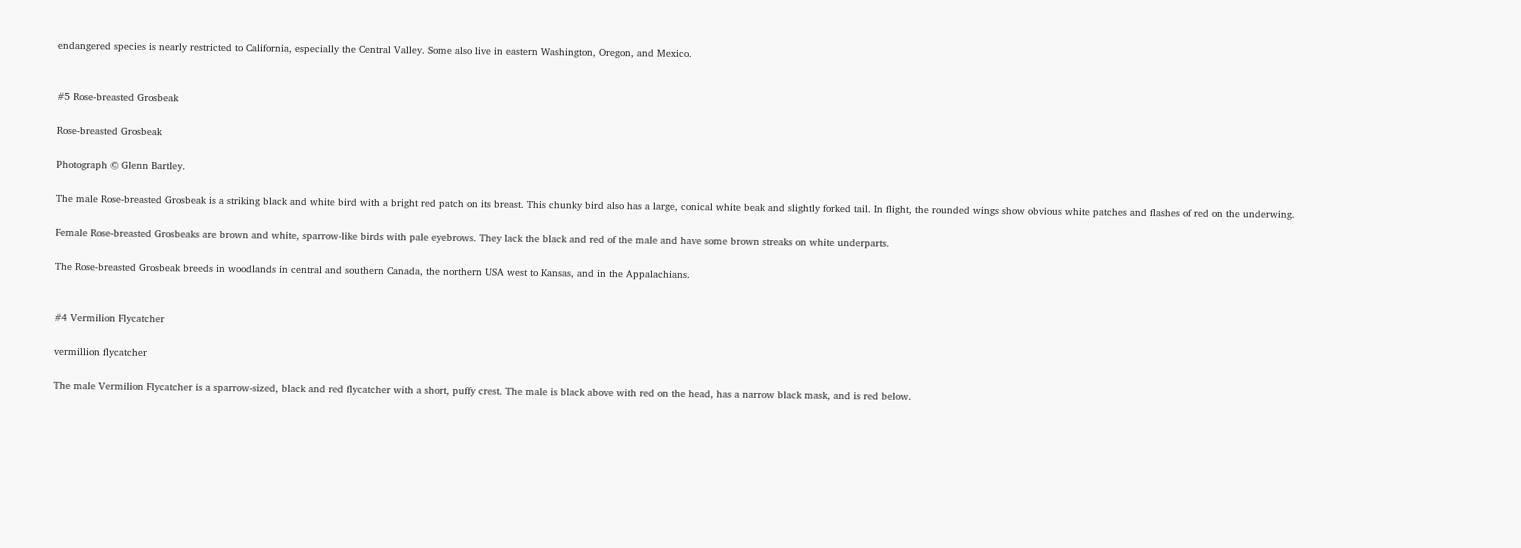endangered species is nearly restricted to California, especially the Central Valley. Some also live in eastern Washington, Oregon, and Mexico.


#5 Rose-breasted Grosbeak

Rose-breasted Grosbeak

Photograph © Glenn Bartley.

The male Rose-breasted Grosbeak is a striking black and white bird with a bright red patch on its breast. This chunky bird also has a large, conical white beak and slightly forked tail. In flight, the rounded wings show obvious white patches and flashes of red on the underwing.

Female Rose-breasted Grosbeaks are brown and white, sparrow-like birds with pale eyebrows. They lack the black and red of the male and have some brown streaks on white underparts.

The Rose-breasted Grosbeak breeds in woodlands in central and southern Canada, the northern USA west to Kansas, and in the Appalachians.


#4 Vermilion Flycatcher

vermillion flycatcher

The male Vermilion Flycatcher is a sparrow-sized, black and red flycatcher with a short, puffy crest. The male is black above with red on the head, has a narrow black mask, and is red below.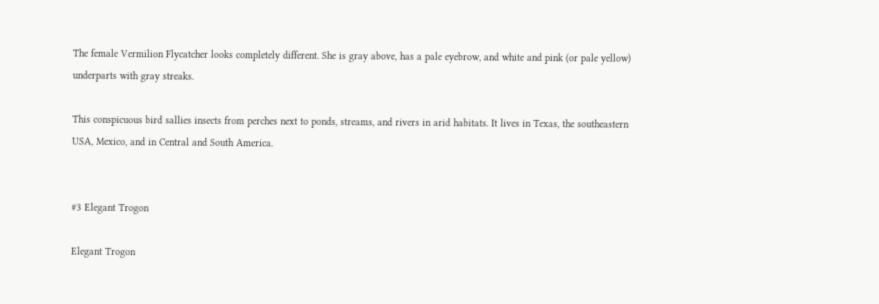The female Vermilion Flycatcher looks completely different. She is gray above, has a pale eyebrow, and white and pink (or pale yellow) underparts with gray streaks.

This conspicuous bird sallies insects from perches next to ponds, streams, and rivers in arid habitats. It lives in Texas, the southeastern USA, Mexico, and in Central and South America.


#3 Elegant Trogon

Elegant Trogon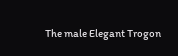The male Elegant Trogon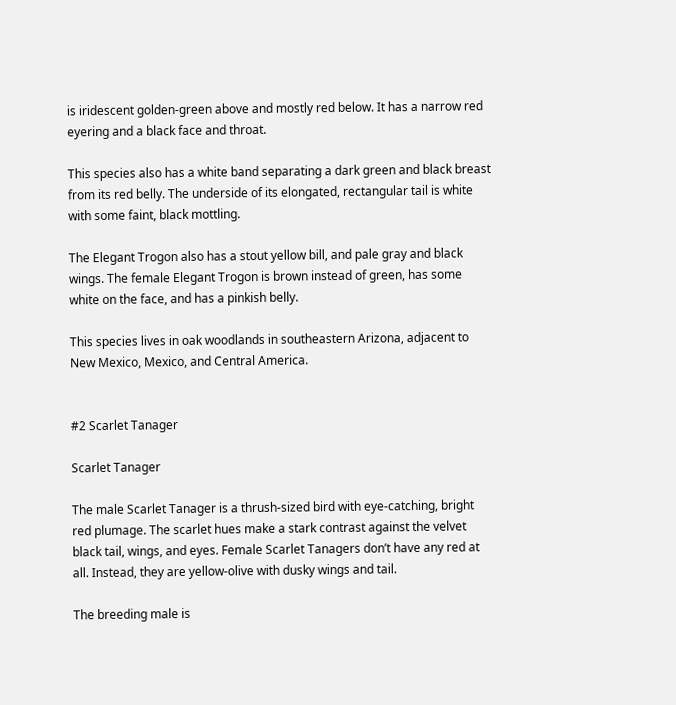is iridescent golden-green above and mostly red below. It has a narrow red eyering and a black face and throat.

This species also has a white band separating a dark green and black breast from its red belly. The underside of its elongated, rectangular tail is white with some faint, black mottling.

The Elegant Trogon also has a stout yellow bill, and pale gray and black wings. The female Elegant Trogon is brown instead of green, has some white on the face, and has a pinkish belly.

This species lives in oak woodlands in southeastern Arizona, adjacent to New Mexico, Mexico, and Central America.


#2 Scarlet Tanager

Scarlet Tanager

The male Scarlet Tanager is a thrush-sized bird with eye-catching, bright red plumage. The scarlet hues make a stark contrast against the velvet black tail, wings, and eyes. Female Scarlet Tanagers don’t have any red at all. Instead, they are yellow-olive with dusky wings and tail.

The breeding male is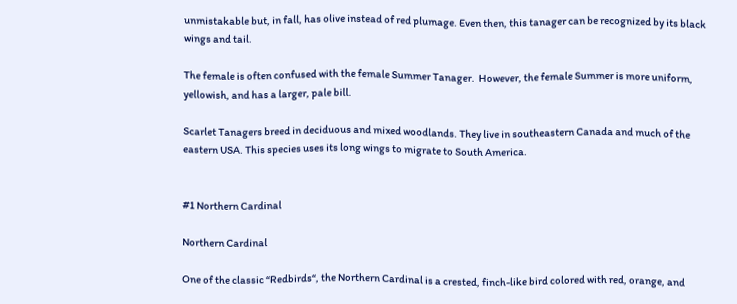unmistakable but, in fall, has olive instead of red plumage. Even then, this tanager can be recognized by its black wings and tail.

The female is often confused with the female Summer Tanager.  However, the female Summer is more uniform, yellowish, and has a larger, pale bill.

Scarlet Tanagers breed in deciduous and mixed woodlands. They live in southeastern Canada and much of the eastern USA. This species uses its long wings to migrate to South America.


#1 Northern Cardinal

Northern Cardinal

One of the classic “Redbirds“, the Northern Cardinal is a crested, finch-like bird colored with red, orange, and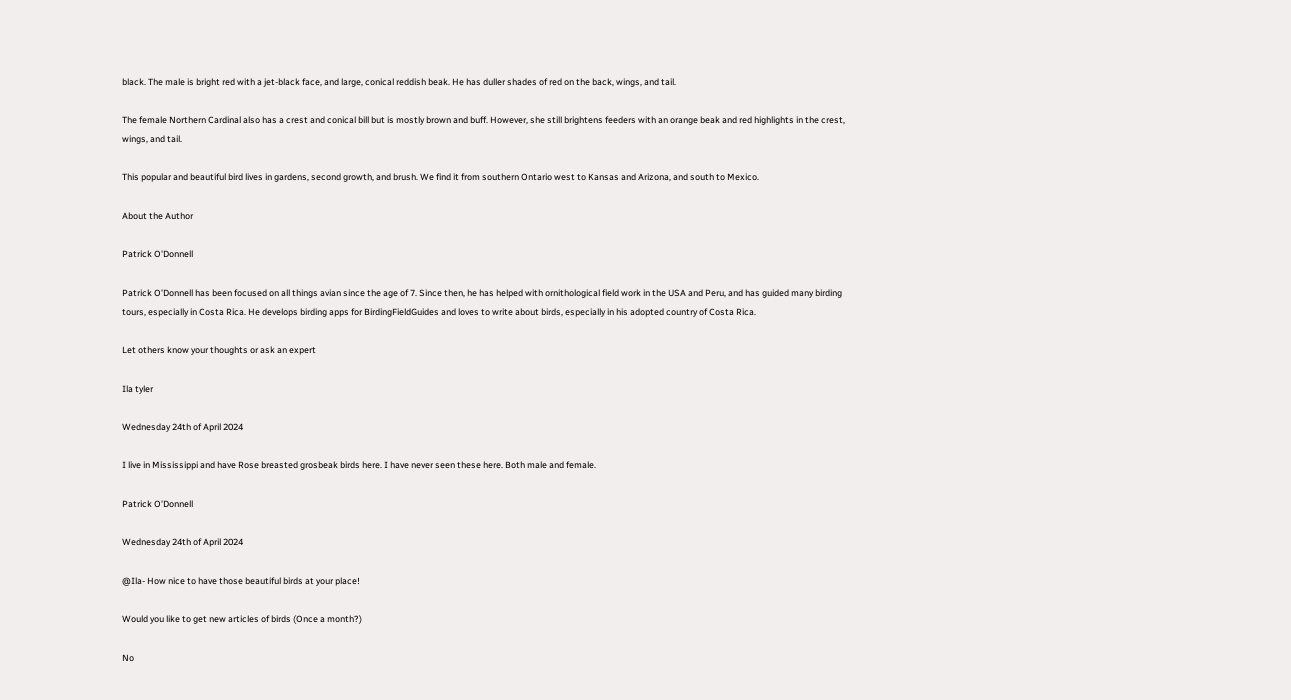black. The male is bright red with a jet-black face, and large, conical reddish beak. He has duller shades of red on the back, wings, and tail.

The female Northern Cardinal also has a crest and conical bill but is mostly brown and buff. However, she still brightens feeders with an orange beak and red highlights in the crest, wings, and tail.

This popular and beautiful bird lives in gardens, second growth, and brush. We find it from southern Ontario west to Kansas and Arizona, and south to Mexico.

About the Author

Patrick O'Donnell

Patrick O'Donnell has been focused on all things avian since the age of 7. Since then, he has helped with ornithological field work in the USA and Peru, and has guided many birding tours, especially in Costa Rica. He develops birding apps for BirdingFieldGuides and loves to write about birds, especially in his adopted country of Costa Rica.

Let others know your thoughts or ask an expert

Ila tyler

Wednesday 24th of April 2024

I live in Mississippi and have Rose breasted grosbeak birds here. I have never seen these here. Both male and female.

Patrick O'Donnell

Wednesday 24th of April 2024

@Ila- How nice to have those beautiful birds at your place!

Would you like to get new articles of birds (Once a month?)

No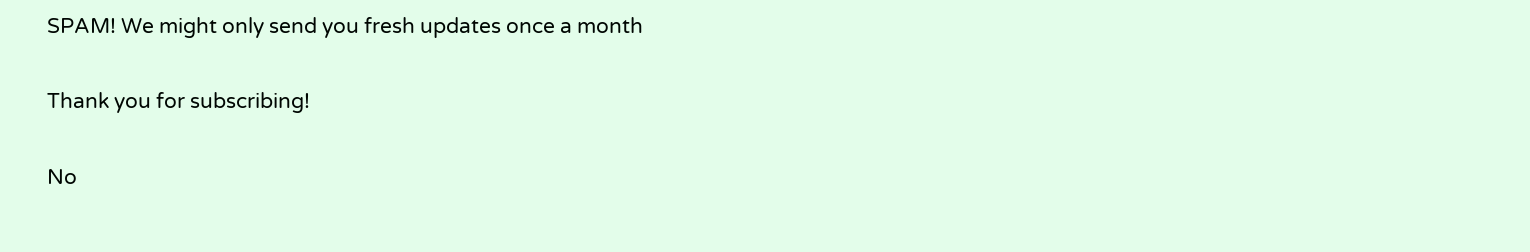SPAM! We might only send you fresh updates once a month

Thank you for subscribing!

No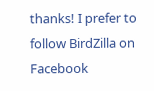thanks! I prefer to follow BirdZilla on Facebook